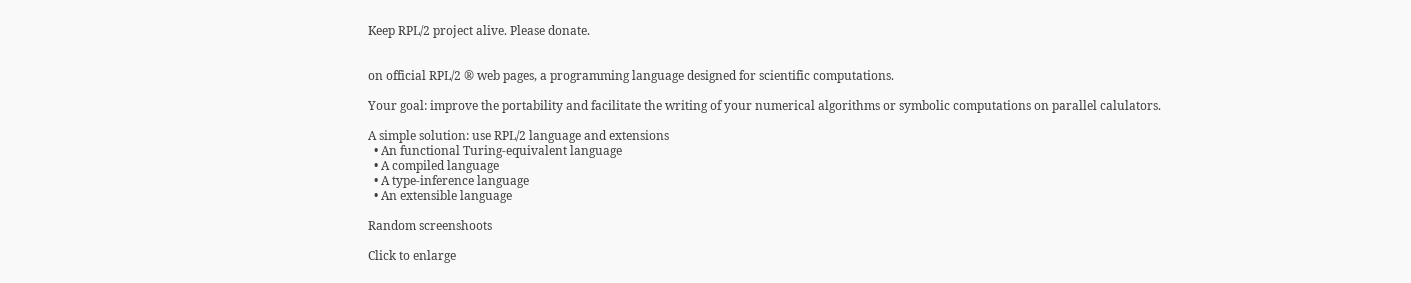Keep RPL/2 project alive. Please donate.


on official RPL/2 ® web pages, a programming language designed for scientific computations.

Your goal: improve the portability and facilitate the writing of your numerical algorithms or symbolic computations on parallel calulators.

A simple solution: use RPL/2 language and extensions
  • An functional Turing-equivalent language
  • A compiled language
  • A type-inference language
  • An extensible language

Random screenshoots

Click to enlarge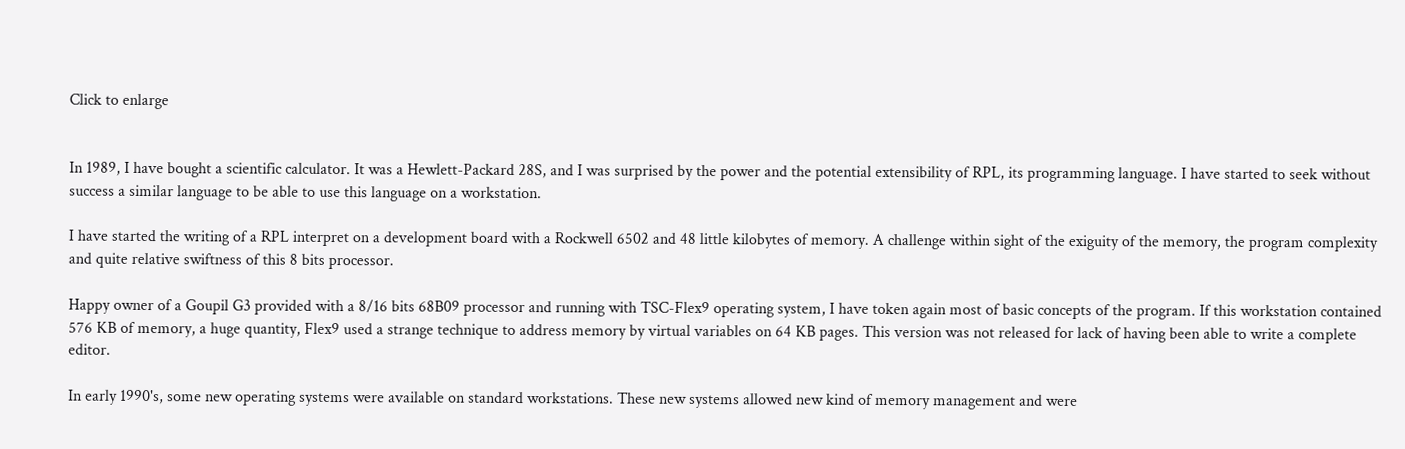Click to enlarge


In 1989, I have bought a scientific calculator. It was a Hewlett-Packard 28S, and I was surprised by the power and the potential extensibility of RPL, its programming language. I have started to seek without success a similar language to be able to use this language on a workstation.

I have started the writing of a RPL interpret on a development board with a Rockwell 6502 and 48 little kilobytes of memory. A challenge within sight of the exiguity of the memory, the program complexity and quite relative swiftness of this 8 bits processor.

Happy owner of a Goupil G3 provided with a 8/16 bits 68B09 processor and running with TSC-Flex9 operating system, I have token again most of basic concepts of the program. If this workstation contained 576 KB of memory, a huge quantity, Flex9 used a strange technique to address memory by virtual variables on 64 KB pages. This version was not released for lack of having been able to write a complete editor.

In early 1990's, some new operating systems were available on standard workstations. These new systems allowed new kind of memory management and were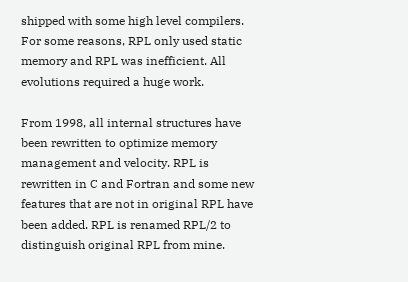shipped with some high level compilers. For some reasons, RPL only used static memory and RPL was inefficient. All evolutions required a huge work.

From 1998, all internal structures have been rewritten to optimize memory management and velocity. RPL is rewritten in C and Fortran and some new features that are not in original RPL have been added. RPL is renamed RPL/2 to distinguish original RPL from mine.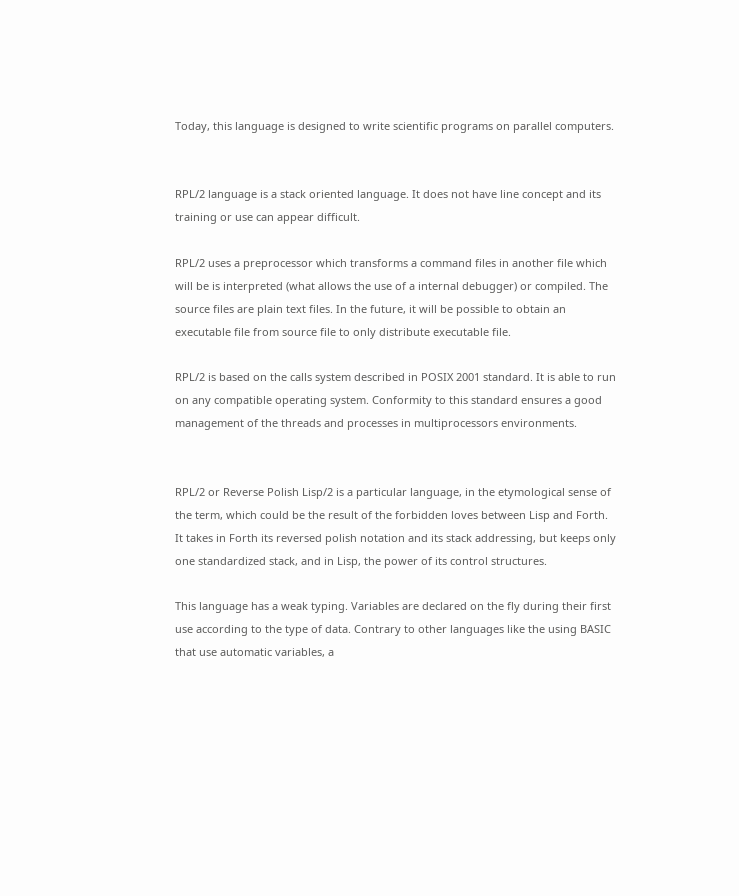Today, this language is designed to write scientific programs on parallel computers.


RPL/2 language is a stack oriented language. It does not have line concept and its training or use can appear difficult.

RPL/2 uses a preprocessor which transforms a command files in another file which will be is interpreted (what allows the use of a internal debugger) or compiled. The source files are plain text files. In the future, it will be possible to obtain an executable file from source file to only distribute executable file.

RPL/2 is based on the calls system described in POSIX 2001 standard. It is able to run on any compatible operating system. Conformity to this standard ensures a good management of the threads and processes in multiprocessors environments.


RPL/2 or Reverse Polish Lisp/2 is a particular language, in the etymological sense of the term, which could be the result of the forbidden loves between Lisp and Forth. It takes in Forth its reversed polish notation and its stack addressing, but keeps only one standardized stack, and in Lisp, the power of its control structures.

This language has a weak typing. Variables are declared on the fly during their first use according to the type of data. Contrary to other languages like the using BASIC that use automatic variables, a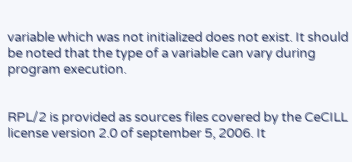variable which was not initialized does not exist. It should be noted that the type of a variable can vary during program execution.


RPL/2 is provided as sources files covered by the CeCILL license version 2.0 of september 5, 2006. It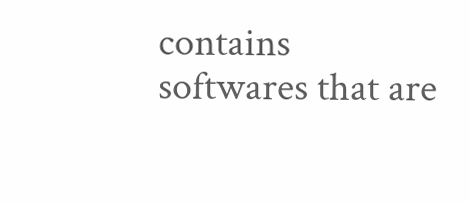contains softwares that are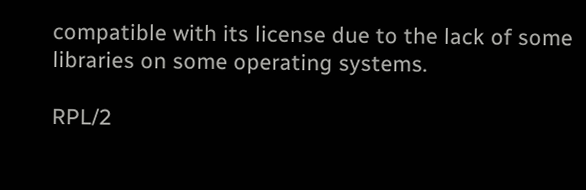compatible with its license due to the lack of some libraries on some operating systems.

RPL/2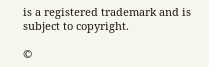is a registered trademark and is subject to copyright.

©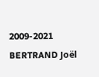2009-2021 BERTRAND Joël